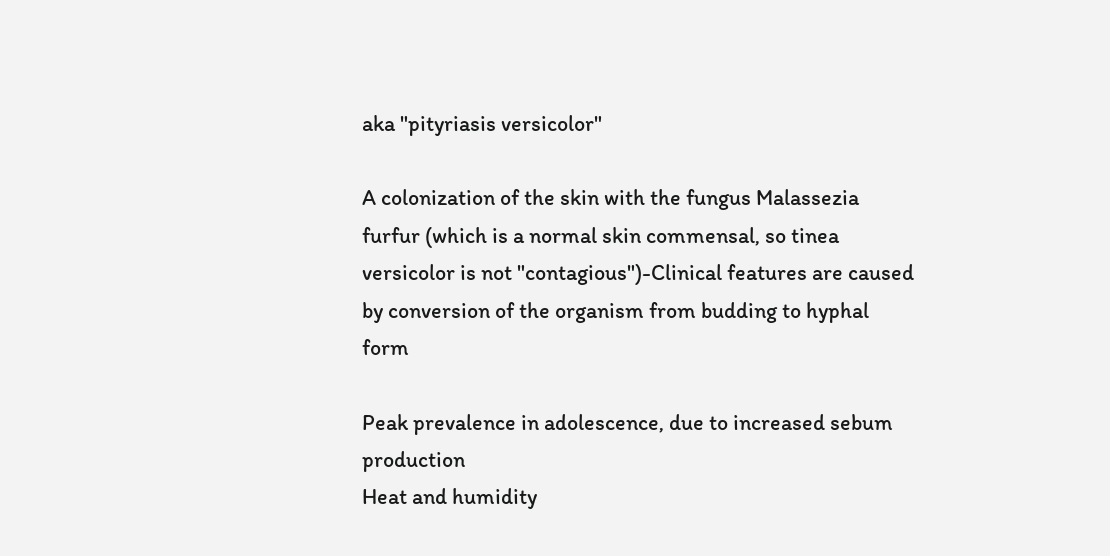aka "pityriasis versicolor"

A colonization of the skin with the fungus Malassezia furfur (which is a normal skin commensal, so tinea versicolor is not "contagious")-Clinical features are caused by conversion of the organism from budding to hyphal form

Peak prevalence in adolescence, due to increased sebum production
Heat and humidity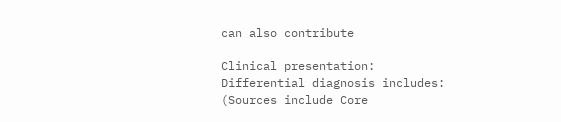can also contribute

Clinical presentation:
Differential diagnosis includes:
(Sources include Core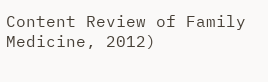Content Review of Family Medicine, 2012)